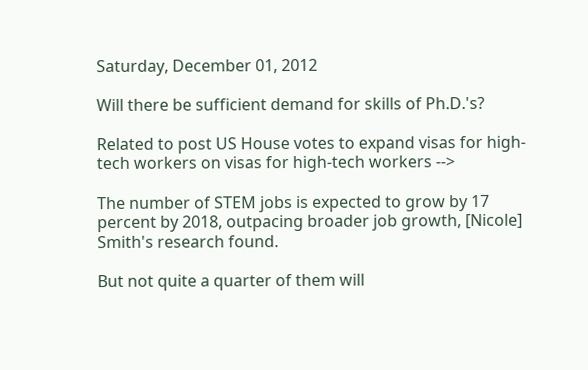Saturday, December 01, 2012

Will there be sufficient demand for skills of Ph.D.'s?

Related to post US House votes to expand visas for high-tech workers on visas for high-tech workers -->

The number of STEM jobs is expected to grow by 17 percent by 2018, outpacing broader job growth, [Nicole] Smith's research found.

But not quite a quarter of them will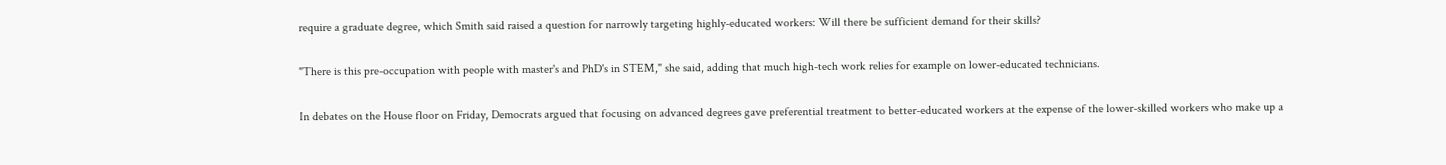require a graduate degree, which Smith said raised a question for narrowly targeting highly-educated workers: Will there be sufficient demand for their skills?

"There is this pre-occupation with people with master's and PhD's in STEM," she said, adding that much high-tech work relies for example on lower-educated technicians.

In debates on the House floor on Friday, Democrats argued that focusing on advanced degrees gave preferential treatment to better-educated workers at the expense of the lower-skilled workers who make up a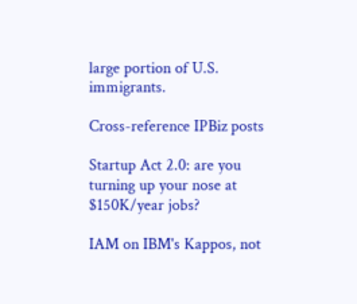large portion of U.S. immigrants.

Cross-reference IPBiz posts

Startup Act 2.0: are you turning up your nose at $150K/year jobs?

IAM on IBM's Kappos, not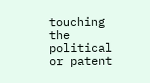touching the political or patent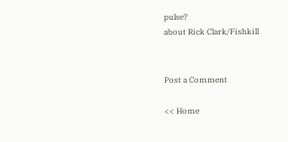pulse?
about Rick Clark/Fishkill


Post a Comment

<< Home